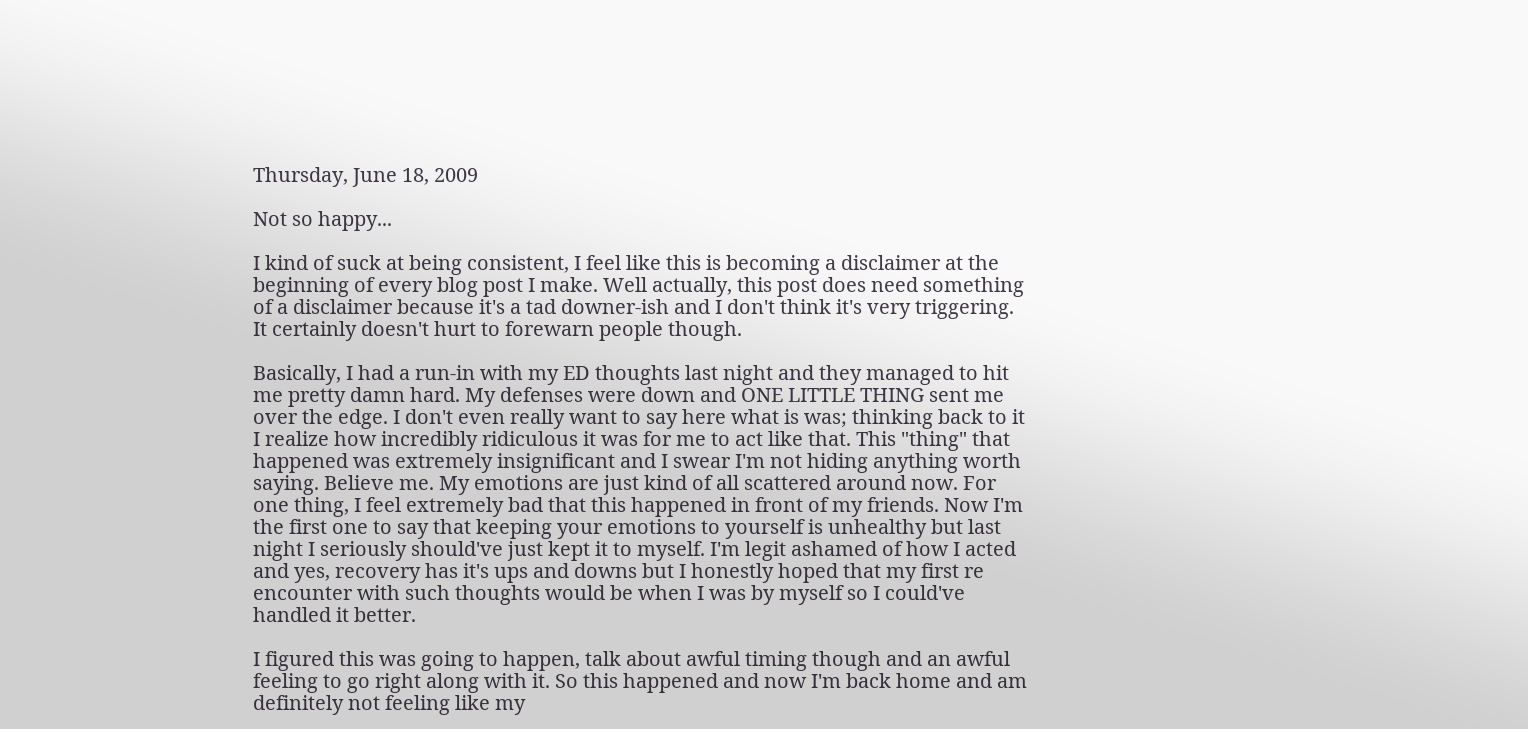Thursday, June 18, 2009

Not so happy...

I kind of suck at being consistent, I feel like this is becoming a disclaimer at the beginning of every blog post I make. Well actually, this post does need something of a disclaimer because it's a tad downer-ish and I don't think it's very triggering. It certainly doesn't hurt to forewarn people though.

Basically, I had a run-in with my ED thoughts last night and they managed to hit me pretty damn hard. My defenses were down and ONE LITTLE THING sent me over the edge. I don't even really want to say here what is was; thinking back to it I realize how incredibly ridiculous it was for me to act like that. This "thing" that happened was extremely insignificant and I swear I'm not hiding anything worth saying. Believe me. My emotions are just kind of all scattered around now. For one thing, I feel extremely bad that this happened in front of my friends. Now I'm the first one to say that keeping your emotions to yourself is unhealthy but last night I seriously should've just kept it to myself. I'm legit ashamed of how I acted and yes, recovery has it's ups and downs but I honestly hoped that my first re encounter with such thoughts would be when I was by myself so I could've handled it better.

I figured this was going to happen, talk about awful timing though and an awful feeling to go right along with it. So this happened and now I'm back home and am definitely not feeling like my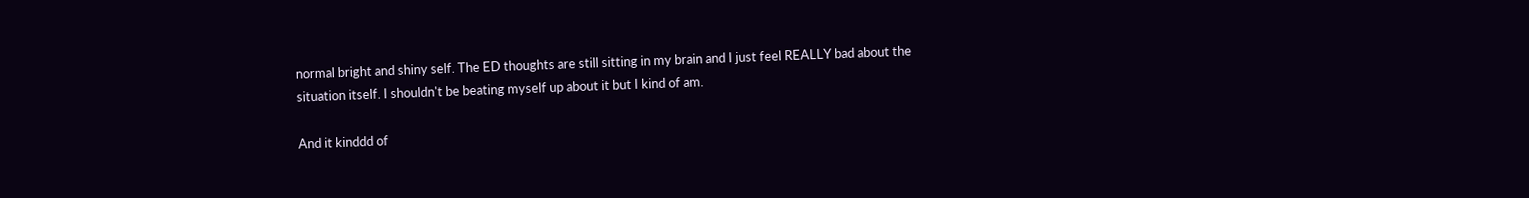normal bright and shiny self. The ED thoughts are still sitting in my brain and I just feel REALLY bad about the situation itself. I shouldn't be beating myself up about it but I kind of am.

And it kinddd of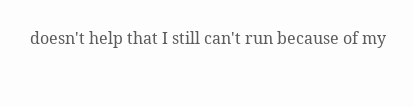doesn't help that I still can't run because of my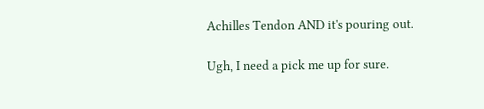Achilles Tendon AND it's pouring out.

Ugh, I need a pick me up for sure.